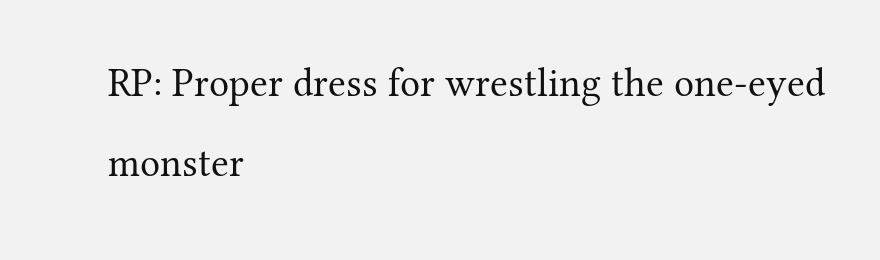RP: Proper dress for wrestling the one-eyed monster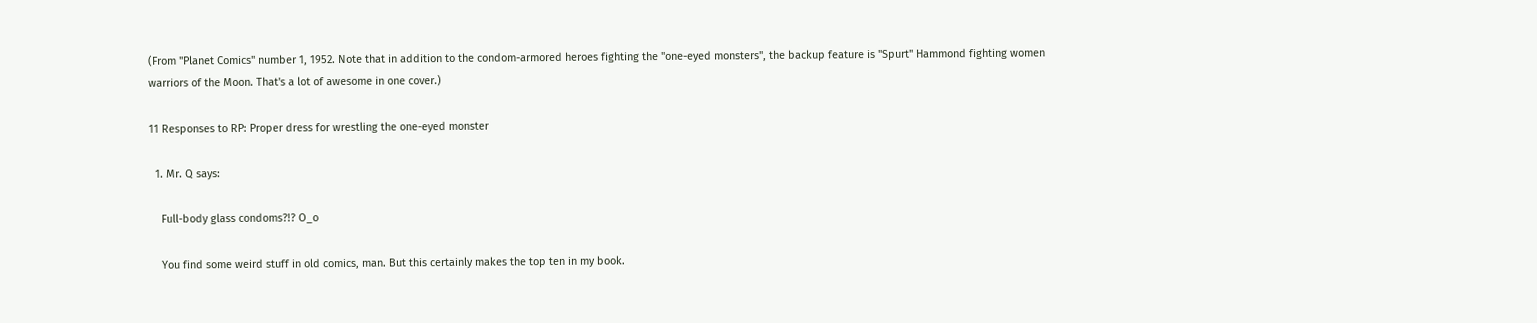(From "Planet Comics" number 1, 1952. Note that in addition to the condom-armored heroes fighting the "one-eyed monsters", the backup feature is "Spurt" Hammond fighting women warriors of the Moon. That's a lot of awesome in one cover.)

11 Responses to RP: Proper dress for wrestling the one-eyed monster

  1. Mr. Q says:

    Full-body glass condoms?!? O_o

    You find some weird stuff in old comics, man. But this certainly makes the top ten in my book.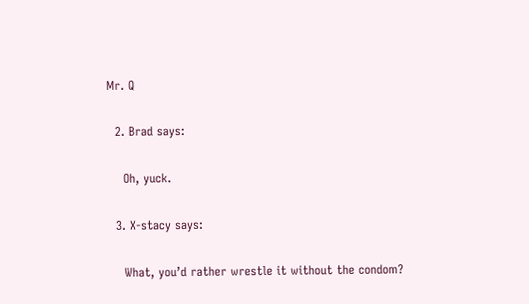Mr. Q

  2. Brad says:

    Oh, yuck.

  3. X-stacy says:

    What, you’d rather wrestle it without the condom?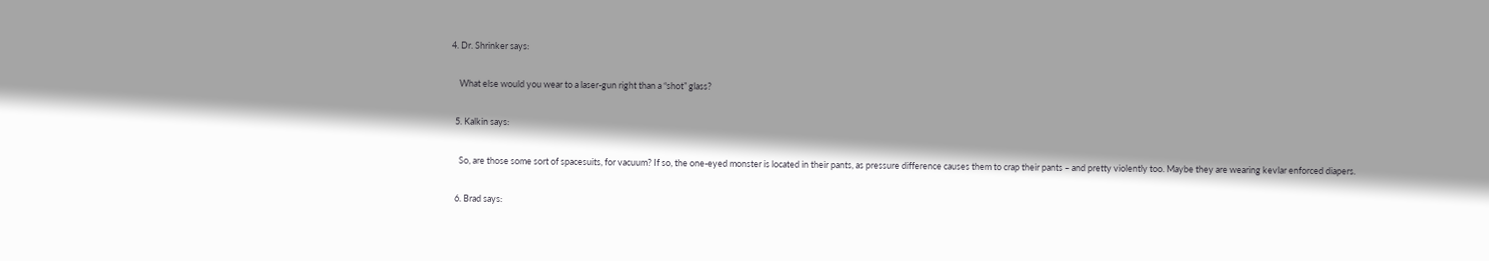4. Dr. Shrinker says:

    What else would you wear to a laser-gun right than a “shot” glass?

  5. Kalkin says:

    So, are those some sort of spacesuits, for vacuum? If so, the one-eyed monster is located in their pants, as pressure difference causes them to crap their pants – and pretty violently too. Maybe they are wearing kevlar enforced diapers.

  6. Brad says: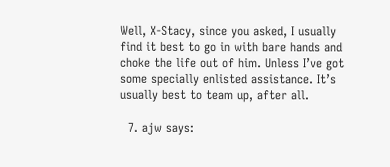Well, X-Stacy, since you asked, I usually find it best to go in with bare hands and choke the life out of him. Unless I’ve got some specially enlisted assistance. It’s usually best to team up, after all.

  7. ajw says: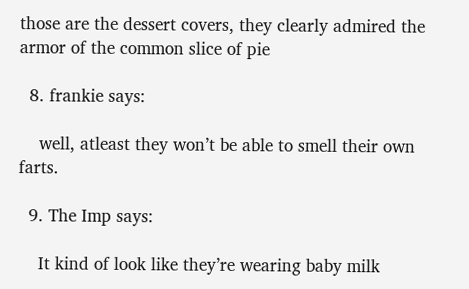those are the dessert covers, they clearly admired the armor of the common slice of pie

  8. frankie says:

    well, atleast they won’t be able to smell their own farts.

  9. The Imp says:

    It kind of look like they’re wearing baby milk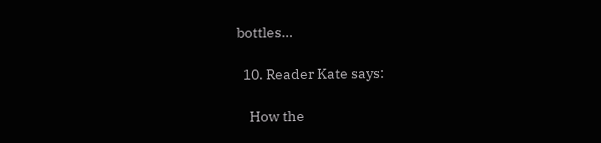bottles…

  10. Reader Kate says:

    How the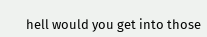hell would you get into those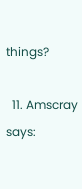things?

  11. Amscray says: